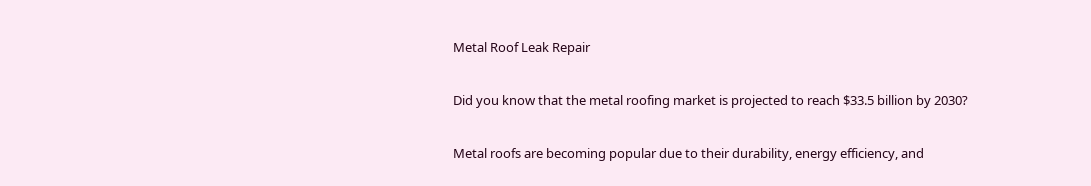Metal Roof Leak Repair

Did you know that the metal roofing market is projected to reach $33.5 billion by 2030?

Metal roofs are becoming popular due to their durability, energy efficiency, and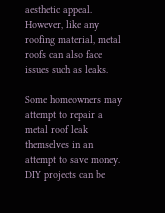aesthetic appeal. However, like any roofing material, metal roofs can also face issues such as leaks.

Some homeowners may attempt to repair a metal roof leak themselves in an attempt to save money. DIY projects can be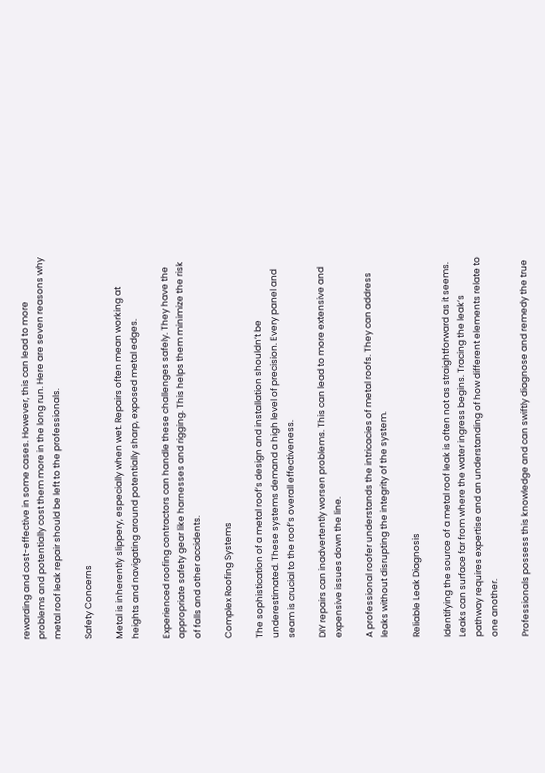rewarding and cost-effective in some cases. However, this can lead to more problems and potentially cost them more in the long run. Here are seven reasons why metal roof leak repair should be left to the professionals.

Safety Concerns

Metal is inherently slippery, especially when wet. Repairs often mean working at heights and navigating around potentially sharp, exposed metal edges.

Experienced roofing contractors can handle these challenges safely. They have the appropriate safety gear like harnesses and rigging. This helps them minimize the risk of falls and other accidents.

Complex Roofing Systems

The sophistication of a metal roof’s design and installation shouldn’t be underestimated. These systems demand a high level of precision. Every panel and seam is crucial to the roof’s overall effectiveness.

DIY repairs can inadvertently worsen problems. This can lead to more extensive and expensive issues down the line.

A professional roofer understands the intricacies of metal roofs. They can address leaks without disrupting the integrity of the system.

Reliable Leak Diagnosis

Identifying the source of a metal roof leak is often not as straightforward as it seems. Leaks can surface far from where the water ingress begins. Tracing the leak’s pathway requires expertise and an understanding of how different elements relate to one another.

Professionals possess this knowledge and can swiftly diagnose and remedy the true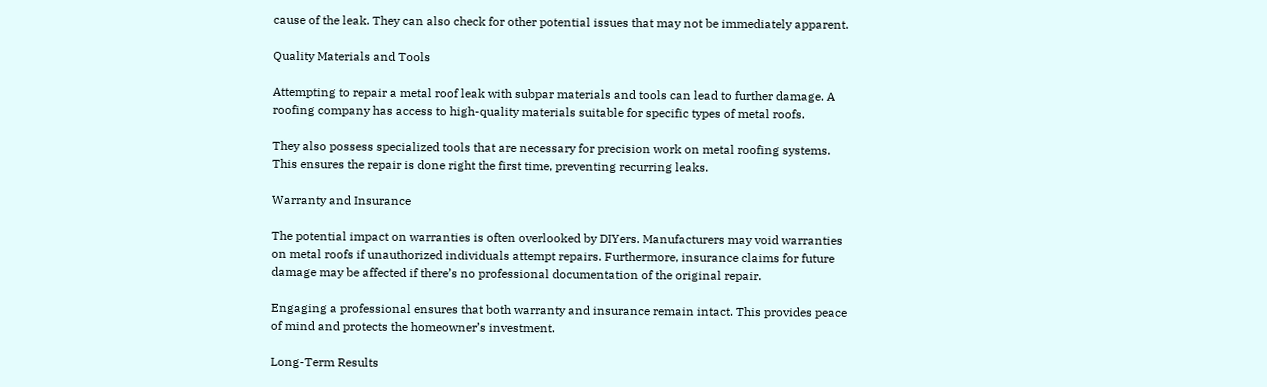cause of the leak. They can also check for other potential issues that may not be immediately apparent.

Quality Materials and Tools

Attempting to repair a metal roof leak with subpar materials and tools can lead to further damage. A roofing company has access to high-quality materials suitable for specific types of metal roofs.

They also possess specialized tools that are necessary for precision work on metal roofing systems. This ensures the repair is done right the first time, preventing recurring leaks.

Warranty and Insurance

The potential impact on warranties is often overlooked by DIYers. Manufacturers may void warranties on metal roofs if unauthorized individuals attempt repairs. Furthermore, insurance claims for future damage may be affected if there’s no professional documentation of the original repair.

Engaging a professional ensures that both warranty and insurance remain intact. This provides peace of mind and protects the homeowner’s investment.

Long-Term Results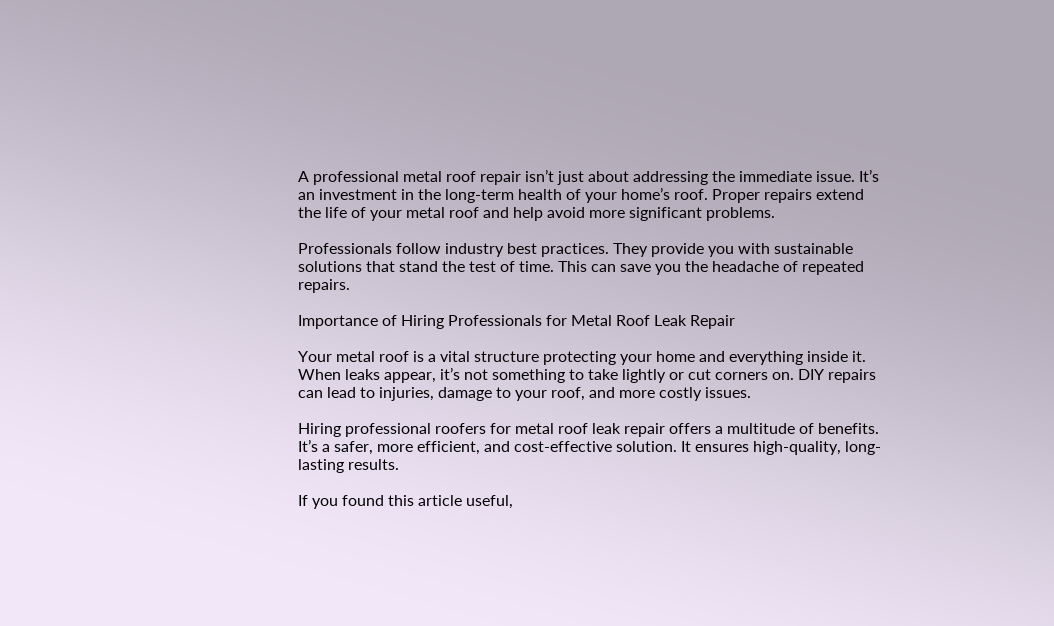A professional metal roof repair isn’t just about addressing the immediate issue. It’s an investment in the long-term health of your home’s roof. Proper repairs extend the life of your metal roof and help avoid more significant problems.

Professionals follow industry best practices. They provide you with sustainable solutions that stand the test of time. This can save you the headache of repeated repairs.

Importance of Hiring Professionals for Metal Roof Leak Repair

Your metal roof is a vital structure protecting your home and everything inside it. When leaks appear, it’s not something to take lightly or cut corners on. DIY repairs can lead to injuries, damage to your roof, and more costly issues.

Hiring professional roofers for metal roof leak repair offers a multitude of benefits. It’s a safer, more efficient, and cost-effective solution. It ensures high-quality, long-lasting results.

If you found this article useful,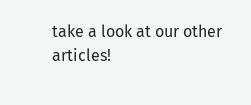take a look at our other articles!